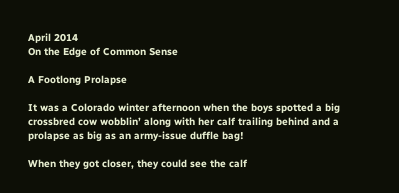April 2014
On the Edge of Common Sense

A Footlong Prolapse

It was a Colorado winter afternoon when the boys spotted a big crossbred cow wobblin’ along with her calf trailing behind and a prolapse as big as an army-issue duffle bag!

When they got closer, they could see the calf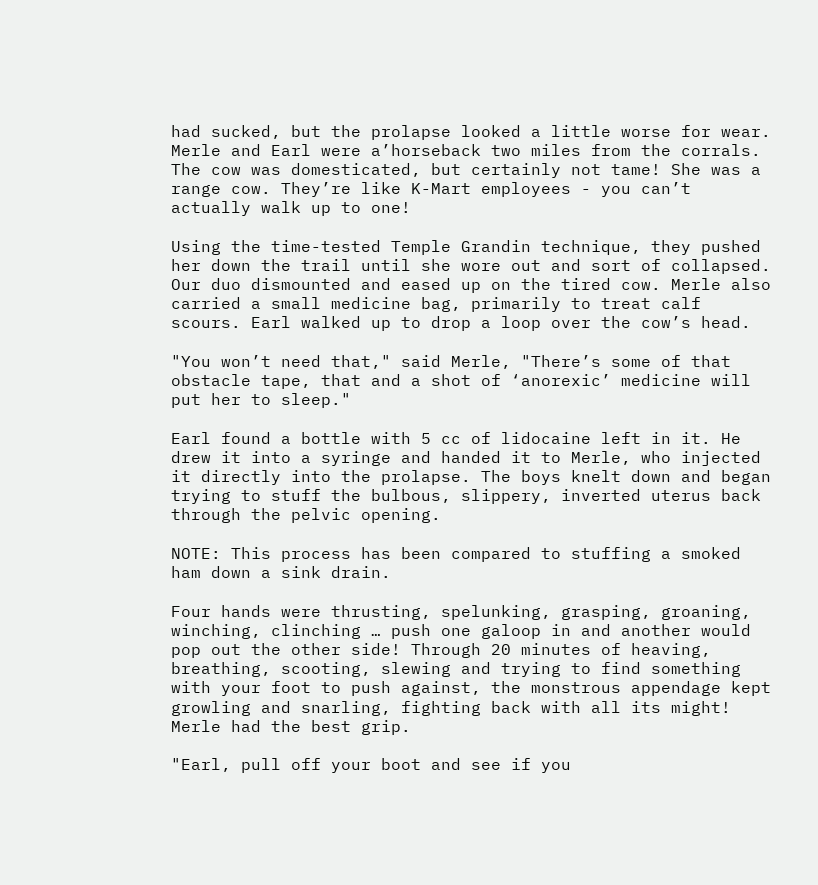had sucked, but the prolapse looked a little worse for wear. Merle and Earl were a’horseback two miles from the corrals. The cow was domesticated, but certainly not tame! She was a range cow. They’re like K-Mart employees - you can’t actually walk up to one!

Using the time-tested Temple Grandin technique, they pushed her down the trail until she wore out and sort of collapsed. Our duo dismounted and eased up on the tired cow. Merle also carried a small medicine bag, primarily to treat calf scours. Earl walked up to drop a loop over the cow’s head.

"You won’t need that," said Merle, "There’s some of that obstacle tape, that and a shot of ‘anorexic’ medicine will put her to sleep."

Earl found a bottle with 5 cc of lidocaine left in it. He drew it into a syringe and handed it to Merle, who injected it directly into the prolapse. The boys knelt down and began trying to stuff the bulbous, slippery, inverted uterus back through the pelvic opening.

NOTE: This process has been compared to stuffing a smoked ham down a sink drain.

Four hands were thrusting, spelunking, grasping, groaning, winching, clinching … push one galoop in and another would pop out the other side! Through 20 minutes of heaving, breathing, scooting, slewing and trying to find something with your foot to push against, the monstrous appendage kept growling and snarling, fighting back with all its might! Merle had the best grip.

"Earl, pull off your boot and see if you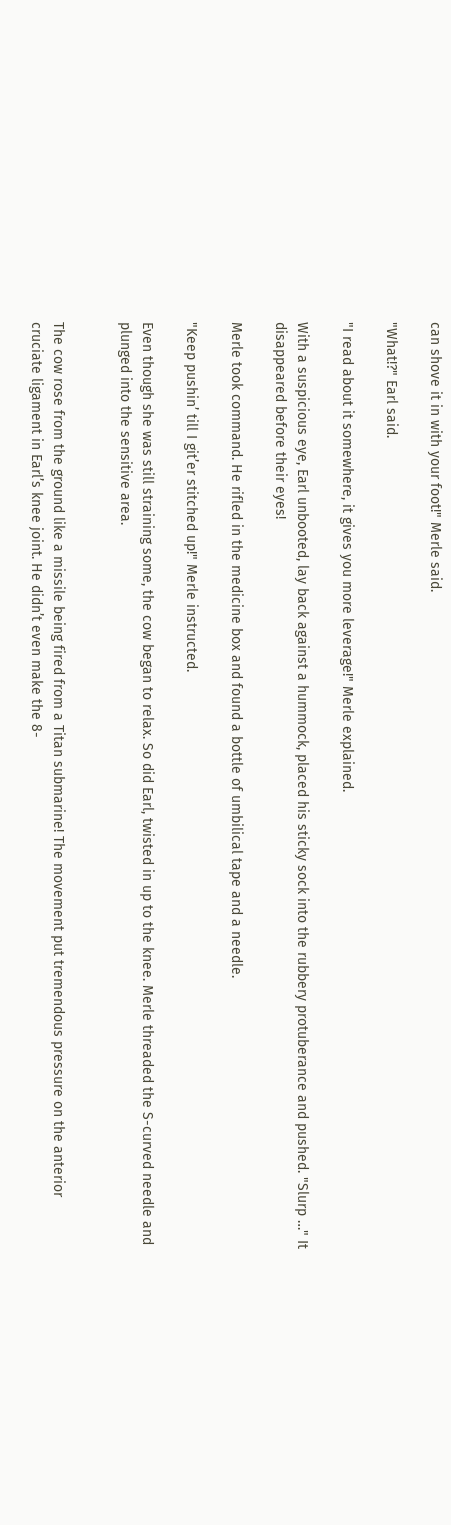can shove it in with your foot!" Merle said.

"What!?" Earl said.

"I read about it somewhere, it gives you more leverage!" Merle explained.

With a suspicious eye, Earl unbooted, lay back against a hummock, placed his sticky sock into the rubbery protuberance and pushed. "Slurp …" It disappeared before their eyes!

Merle took command. He rifled in the medicine box and found a bottle of umbilical tape and a needle.

"Keep pushin’ till I git’er stitched up!" Merle instructed.

Even though she was still straining some, the cow began to relax. So did Earl, twisted in up to the knee. Merle threaded the S-curved needle and plunged into the sensitive area.


The cow rose from the ground like a missile being fired from a Titan submarine! The movement put tremendous pressure on the anterior cruciate ligament in Earl’s knee joint. He didn’t even make the 8-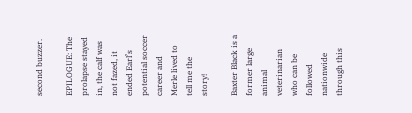second buzzer.

EPILOGUE: The prolapse stayed in, the calf was not fazed, it ended Earl’s potential soccer career and Merle lived to tell me the story!

Baxter Black is a former large animal veterinarian who can be followed nationwide through this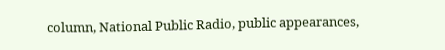column, National Public Radio, public appearances,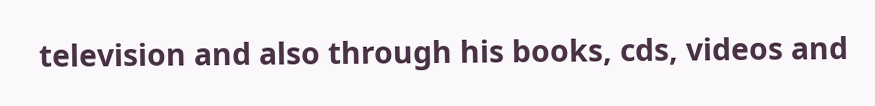television and also through his books, cds, videos and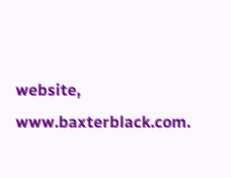website, www.baxterblack.com.